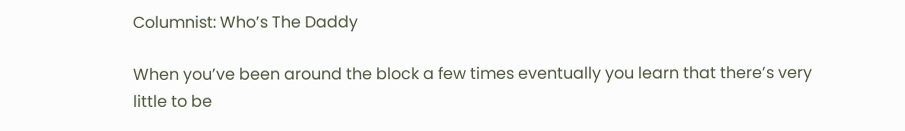Columnist: Who’s The Daddy

When you’ve been around the block a few times eventually you learn that there’s very little to be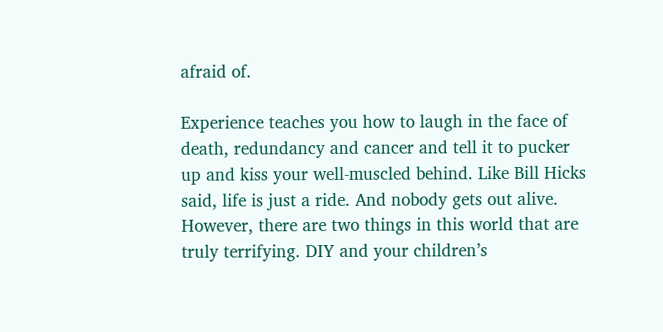afraid of.

Experience teaches you how to laugh in the face of death, redundancy and cancer and tell it to pucker up and kiss your well-muscled behind. Like Bill Hicks said, life is just a ride. And nobody gets out alive. However, there are two things in this world that are truly terrifying. DIY and your children’s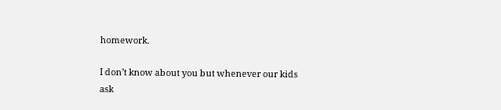homework.

I don’t know about you but whenever our kids ask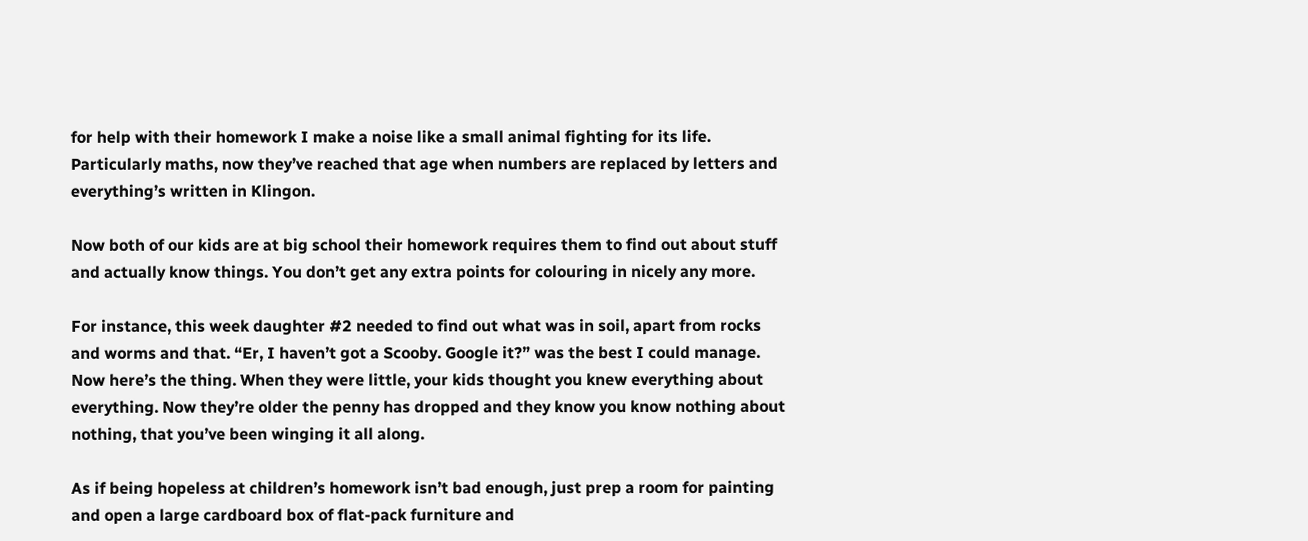for help with their homework I make a noise like a small animal fighting for its life. Particularly maths, now they’ve reached that age when numbers are replaced by letters and everything’s written in Klingon.

Now both of our kids are at big school their homework requires them to find out about stuff and actually know things. You don’t get any extra points for colouring in nicely any more.

For instance, this week daughter #2 needed to find out what was in soil, apart from rocks and worms and that. “Er, I haven’t got a Scooby. Google it?” was the best I could manage. Now here’s the thing. When they were little, your kids thought you knew everything about everything. Now they’re older the penny has dropped and they know you know nothing about nothing, that you’ve been winging it all along.

As if being hopeless at children’s homework isn’t bad enough, just prep a room for painting and open a large cardboard box of flat-pack furniture and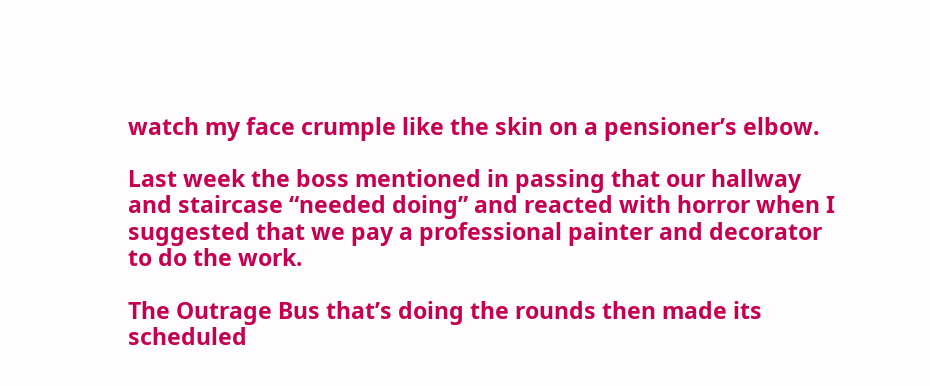watch my face crumple like the skin on a pensioner’s elbow.

Last week the boss mentioned in passing that our hallway and staircase “needed doing” and reacted with horror when I suggested that we pay a professional painter and decorator to do the work.

The Outrage Bus that’s doing the rounds then made its scheduled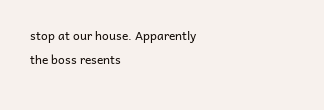stop at our house. Apparently the boss resents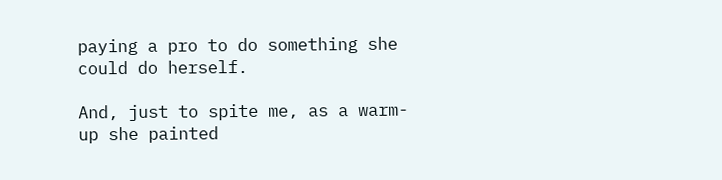paying a pro to do something she could do herself.

And, just to spite me, as a warm-up she painted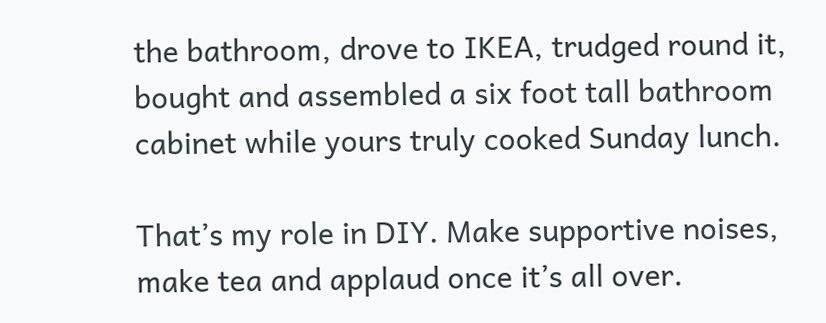the bathroom, drove to IKEA, trudged round it, bought and assembled a six foot tall bathroom cabinet while yours truly cooked Sunday lunch.

That’s my role in DIY. Make supportive noises, make tea and applaud once it’s all over.